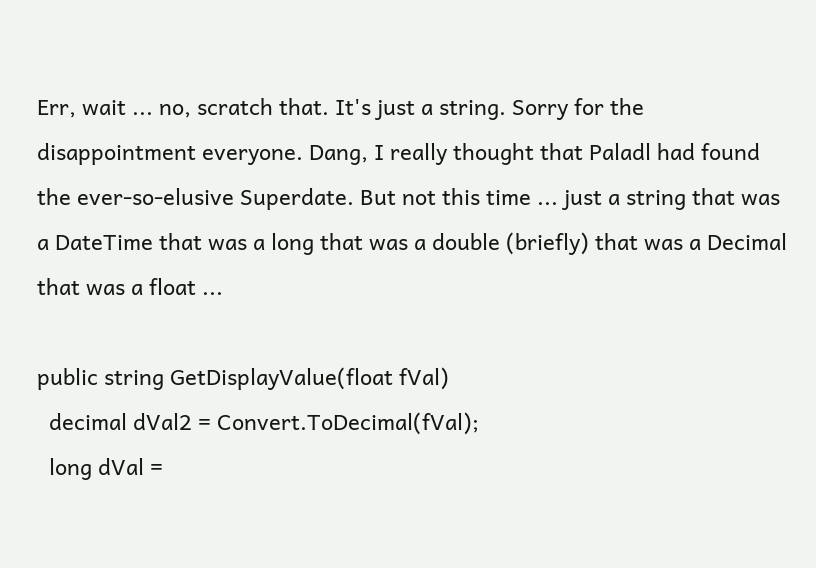Err, wait ... no, scratch that. It's just a string. Sorry for the disappointment everyone. Dang, I really thought that Paladl had found the ever-so-elusive Superdate. But not this time ... just a string that was a DateTime that was a long that was a double (briefly) that was a Decimal that was a float ...

public string GetDisplayValue(float fVal)
  decimal dVal2 = Convert.ToDecimal(fVal);
  long dVal =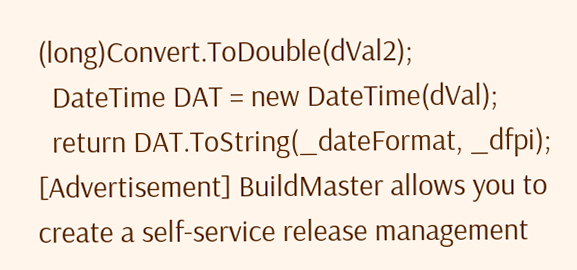(long)Convert.ToDouble(dVal2);
  DateTime DAT = new DateTime(dVal);
  return DAT.ToString(_dateFormat, _dfpi);
[Advertisement] BuildMaster allows you to create a self-service release management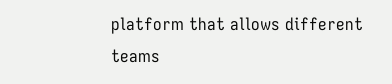platform that allows different teams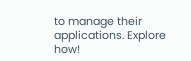to manage their applications. Explore how!